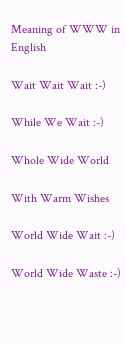Meaning of WWW in English

Wait Wait Wait :-)

While We Wait :-)

Whole Wide World

With Warm Wishes

World Wide Wait :-)

World Wide Waste :-)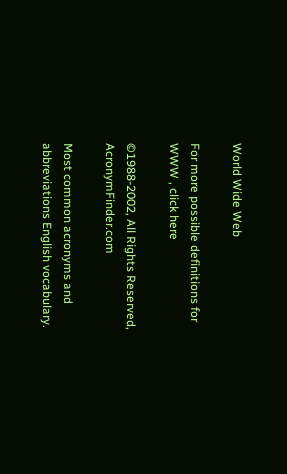World Wide Web

For more possible definitions for WWW , click here

©1988-2002, All Rights Reserved, AcronymFinder.com

Most common acronyms and abbreviations English vocabulary.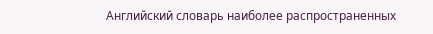Английский словарь наиболее распространенных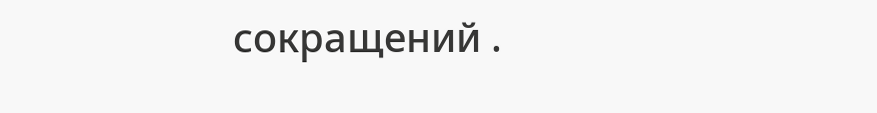сокращений .